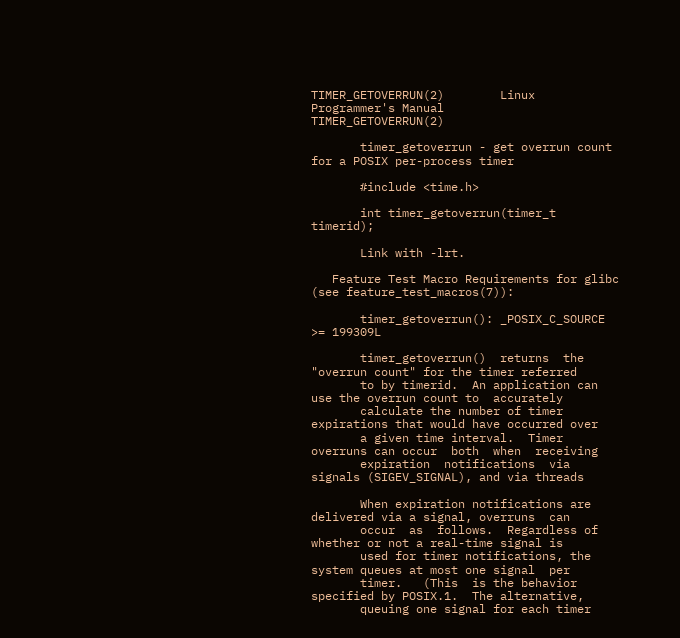TIMER_GETOVERRUN(2)        Linux Programmer's Manual       TIMER_GETOVERRUN(2)

       timer_getoverrun - get overrun count for a POSIX per-process timer

       #include <time.h>

       int timer_getoverrun(timer_t timerid);

       Link with -lrt.

   Feature Test Macro Requirements for glibc (see feature_test_macros(7)):

       timer_getoverrun(): _POSIX_C_SOURCE >= 199309L

       timer_getoverrun()  returns  the "overrun count" for the timer referred
       to by timerid.  An application can use the overrun count to  accurately
       calculate the number of timer expirations that would have occurred over
       a given time interval.  Timer overruns can occur  both  when  receiving
       expiration  notifications  via  signals (SIGEV_SIGNAL), and via threads

       When expiration notifications are delivered via a signal, overruns  can
       occur  as  follows.  Regardless of whether or not a real-time signal is
       used for timer notifications, the system queues at most one signal  per
       timer.   (This  is the behavior specified by POSIX.1.  The alternative,
       queuing one signal for each timer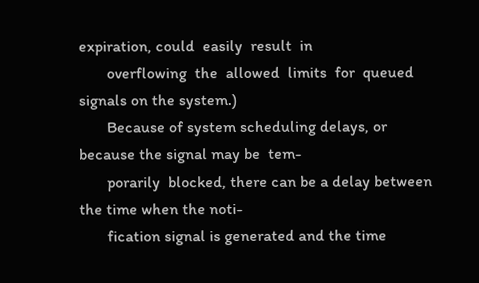expiration, could  easily  result  in
       overflowing  the  allowed  limits  for  queued  signals on the system.)
       Because of system scheduling delays, or because the signal may be  tem-
       porarily  blocked, there can be a delay between the time when the noti-
       fication signal is generated and the time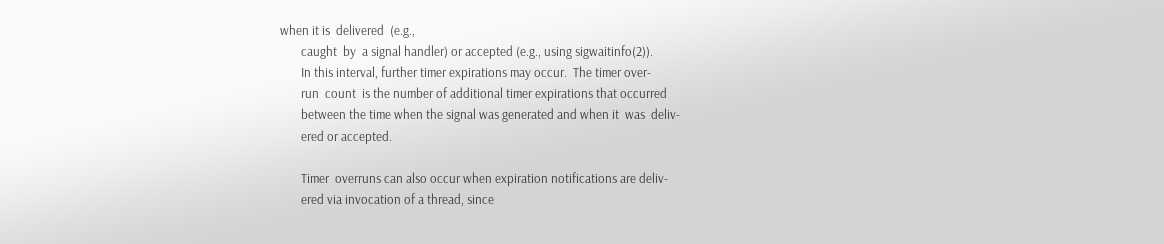when it is  delivered  (e.g.,
       caught  by  a signal handler) or accepted (e.g., using sigwaitinfo(2)).
       In this interval, further timer expirations may occur.  The timer over-
       run  count  is the number of additional timer expirations that occurred
       between the time when the signal was generated and when it  was  deliv-
       ered or accepted.

       Timer  overruns can also occur when expiration notifications are deliv-
       ered via invocation of a thread, since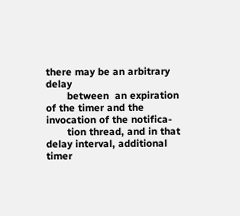there may be an arbitrary  delay
       between  an expiration of the timer and the invocation of the notifica-
       tion thread, and in that delay interval, additional  timer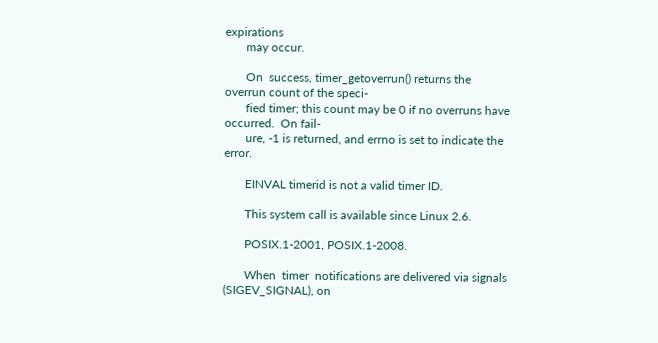expirations
       may occur.

       On  success, timer_getoverrun() returns the overrun count of the speci-
       fied timer; this count may be 0 if no overruns have occurred.  On fail-
       ure, -1 is returned, and errno is set to indicate the error.

       EINVAL timerid is not a valid timer ID.

       This system call is available since Linux 2.6.

       POSIX.1-2001, POSIX.1-2008.

       When  timer  notifications are delivered via signals (SIGEV_SIGNAL), on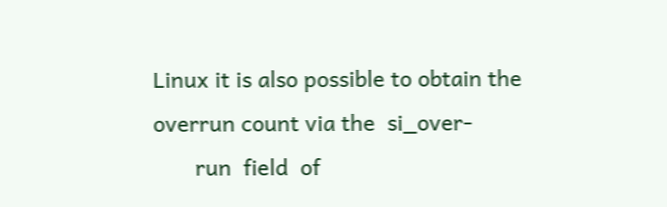Linux it is also possible to obtain the overrun count via the  si_over-
       run  field  of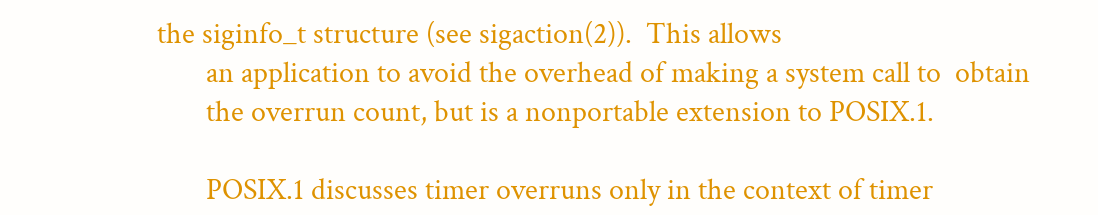the siginfo_t structure (see sigaction(2)).  This allows
       an application to avoid the overhead of making a system call to  obtain
       the overrun count, but is a nonportable extension to POSIX.1.

       POSIX.1 discusses timer overruns only in the context of timer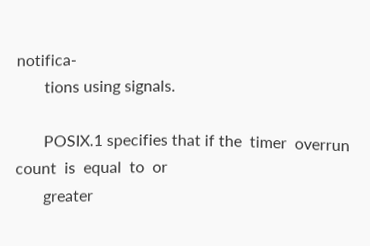notifica-
       tions using signals.

       POSIX.1 specifies that if the  timer  overrun  count  is  equal  to  or
       greater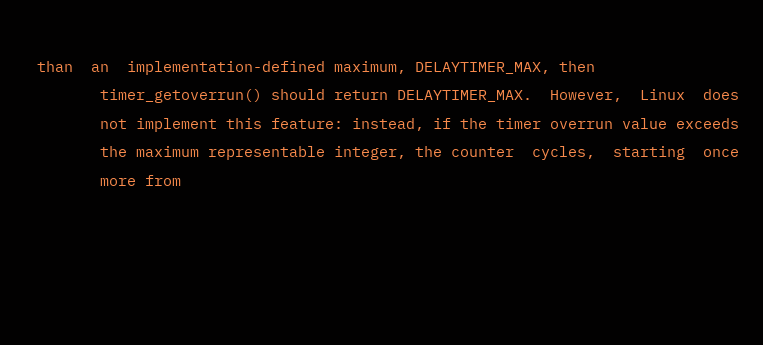than  an  implementation-defined maximum, DELAYTIMER_MAX, then
       timer_getoverrun() should return DELAYTIMER_MAX.  However,  Linux  does
       not implement this feature: instead, if the timer overrun value exceeds
       the maximum representable integer, the counter  cycles,  starting  once
       more from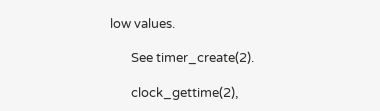low values.

       See timer_create(2).

       clock_gettime(2),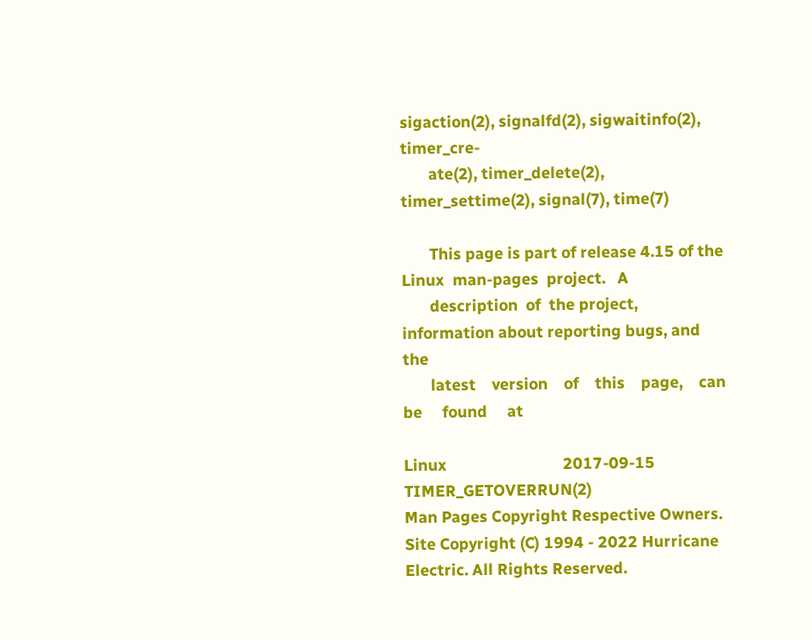sigaction(2), signalfd(2), sigwaitinfo(2), timer_cre-
       ate(2), timer_delete(2), timer_settime(2), signal(7), time(7)

       This page is part of release 4.15 of the Linux  man-pages  project.   A
       description  of  the project, information about reporting bugs, and the
       latest    version    of    this    page,    can     be     found     at

Linux                             2017-09-15               TIMER_GETOVERRUN(2)
Man Pages Copyright Respective Owners. Site Copyright (C) 1994 - 2022 Hurricane Electric. All Rights Reserved.